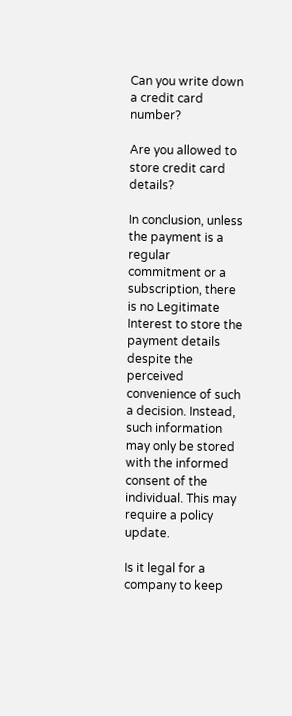Can you write down a credit card number?

Are you allowed to store credit card details?

In conclusion, unless the payment is a regular commitment or a subscription, there is no Legitimate Interest to store the payment details despite the perceived convenience of such a decision. Instead, such information may only be stored with the informed consent of the individual. This may require a policy update.

Is it legal for a company to keep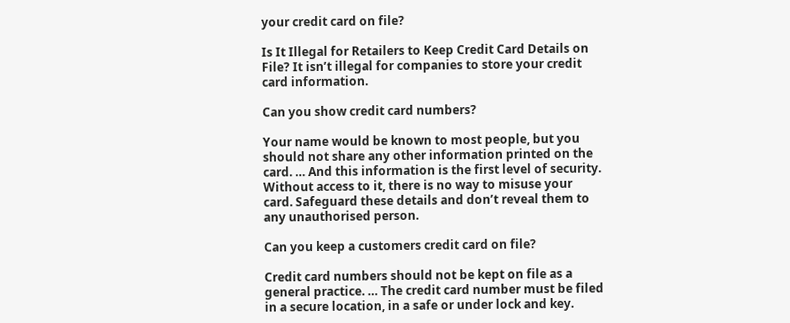your credit card on file?

Is It Illegal for Retailers to Keep Credit Card Details on File? It isn’t illegal for companies to store your credit card information.

Can you show credit card numbers?

Your name would be known to most people, but you should not share any other information printed on the card. … And this information is the first level of security. Without access to it, there is no way to misuse your card. Safeguard these details and don’t reveal them to any unauthorised person.

Can you keep a customers credit card on file?

Credit card numbers should not be kept on file as a general practice. … The credit card number must be filed in a secure location, in a safe or under lock and key.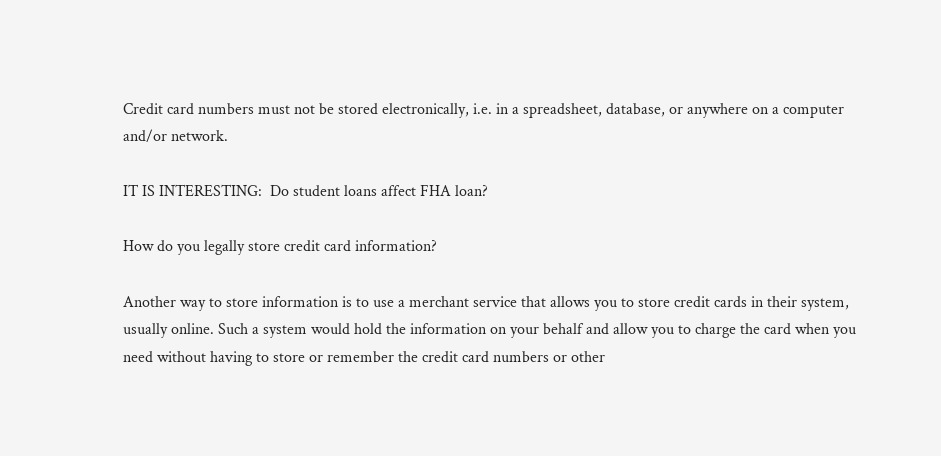Credit card numbers must not be stored electronically, i.e. in a spreadsheet, database, or anywhere on a computer and/or network.

IT IS INTERESTING:  Do student loans affect FHA loan?

How do you legally store credit card information?

Another way to store information is to use a merchant service that allows you to store credit cards in their system, usually online. Such a system would hold the information on your behalf and allow you to charge the card when you need without having to store or remember the credit card numbers or other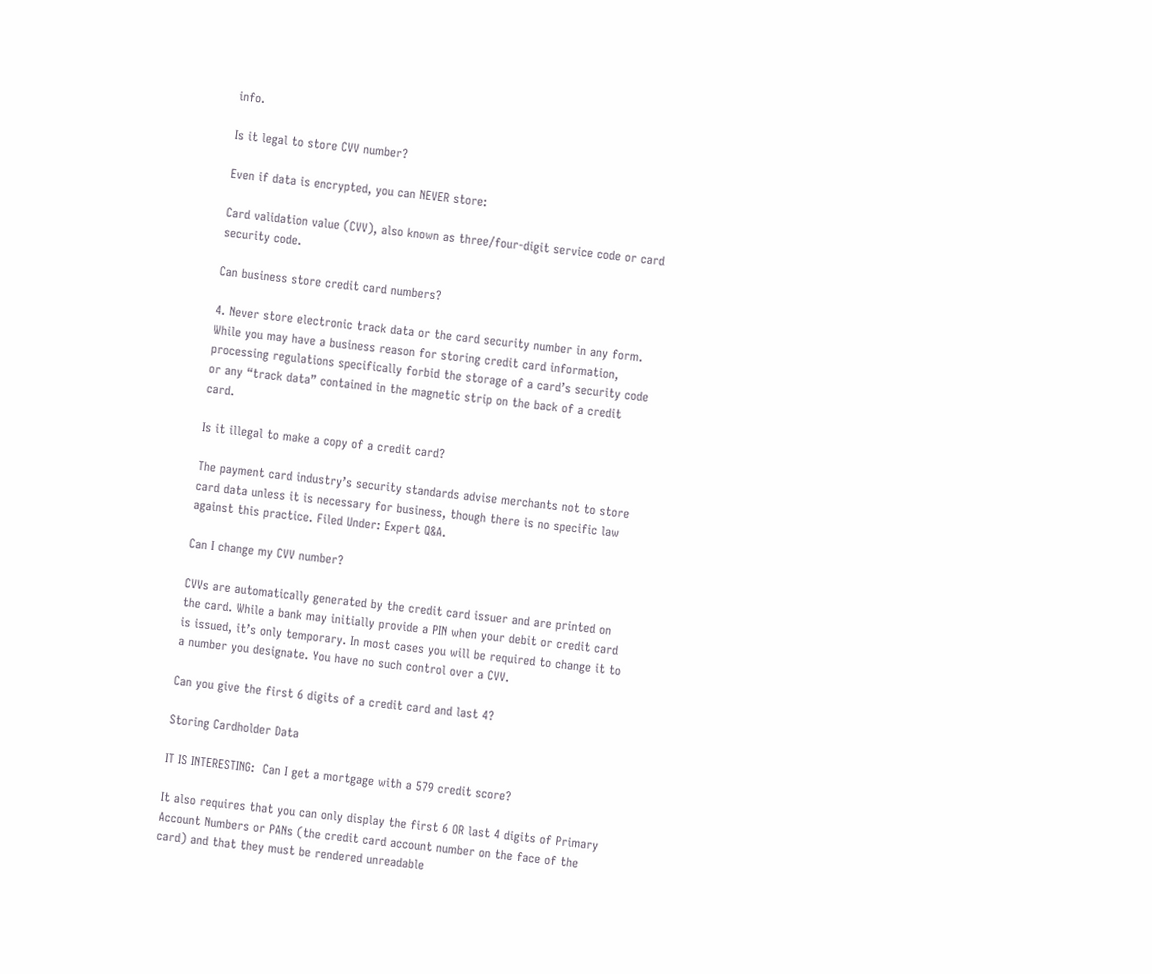info.

Is it legal to store CVV number?

Even if data is encrypted, you can NEVER store:

Card validation value (CVV), also known as three/four-digit service code or card security code.

Can business store credit card numbers?

4. Never store electronic track data or the card security number in any form. While you may have a business reason for storing credit card information, processing regulations specifically forbid the storage of a card’s security code or any “track data” contained in the magnetic strip on the back of a credit card.

Is it illegal to make a copy of a credit card?

The payment card industry’s security standards advise merchants not to store card data unless it is necessary for business, though there is no specific law against this practice. Filed Under: Expert Q&A.

Can I change my CVV number?

CVVs are automatically generated by the credit card issuer and are printed on the card. While a bank may initially provide a PIN when your debit or credit card is issued, it’s only temporary. In most cases you will be required to change it to a number you designate. You have no such control over a CVV.

Can you give the first 6 digits of a credit card and last 4?

Storing Cardholder Data

IT IS INTERESTING:  Can I get a mortgage with a 579 credit score?

It also requires that you can only display the first 6 OR last 4 digits of Primary Account Numbers or PANs (the credit card account number on the face of the card) and that they must be rendered unreadable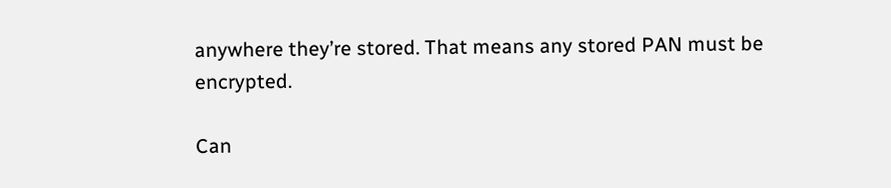anywhere they’re stored. That means any stored PAN must be encrypted.

Can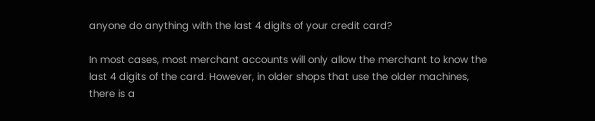anyone do anything with the last 4 digits of your credit card?

In most cases, most merchant accounts will only allow the merchant to know the last 4 digits of the card. However, in older shops that use the older machines, there is a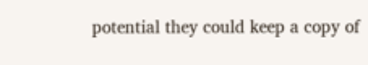potential they could keep a copy of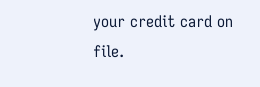your credit card on file.